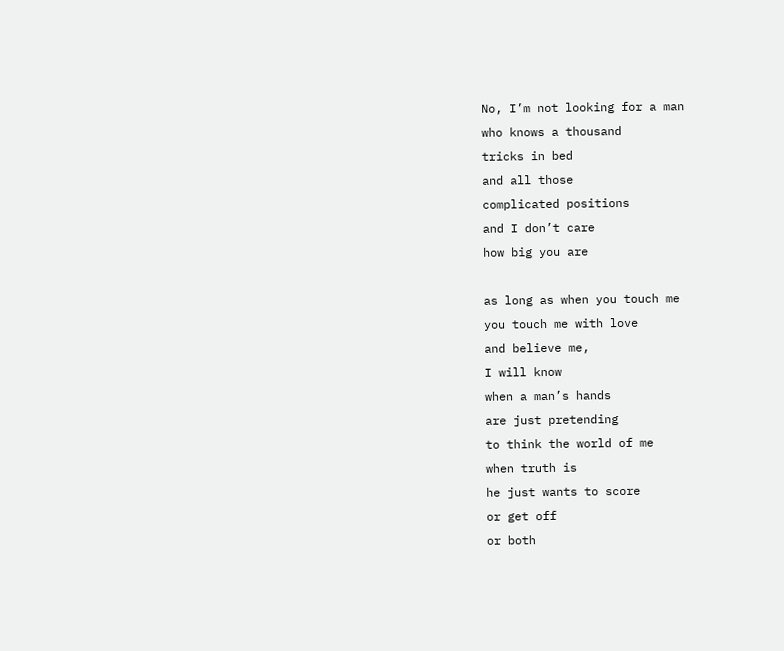No, I’m not looking for a man
who knows a thousand
tricks in bed
and all those
complicated positions
and I don’t care
how big you are

as long as when you touch me
you touch me with love
and believe me,
I will know
when a man’s hands
are just pretending
to think the world of me
when truth is
he just wants to score
or get off
or both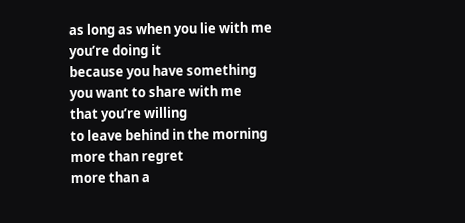as long as when you lie with me
you’re doing it
because you have something
you want to share with me
that you’re willing
to leave behind in the morning
more than regret
more than a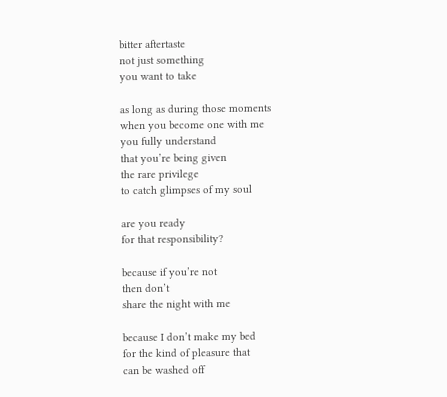bitter aftertaste
not just something
you want to take

as long as during those moments
when you become one with me
you fully understand
that you’re being given
the rare privilege
to catch glimpses of my soul

are you ready
for that responsibility?

because if you’re not
then don’t
share the night with me

because I don’t make my bed
for the kind of pleasure that
can be washed off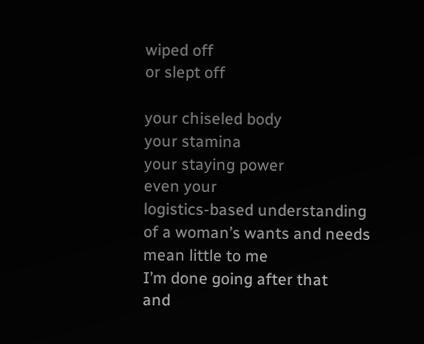wiped off
or slept off

your chiseled body
your stamina
your staying power
even your
logistics-based understanding
of a woman’s wants and needs
mean little to me
I’m done going after that
and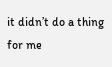it didn’t do a thing for me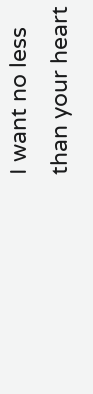I want no less
than your heart